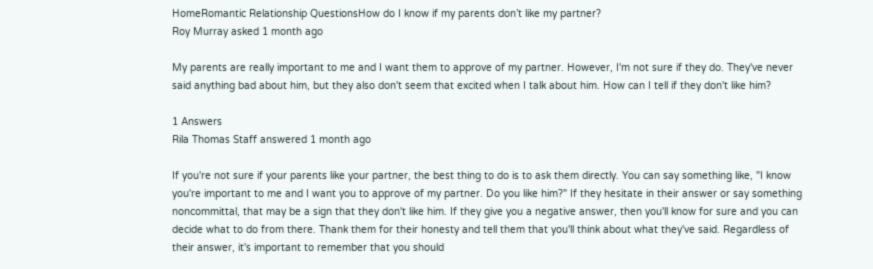HomeRomantic Relationship QuestionsHow do I know if my parents don’t like my partner?
Roy Murray asked 1 month ago

My parents are really important to me and I want them to approve of my partner. However, I'm not sure if they do. They've never said anything bad about him, but they also don't seem that excited when I talk about him. How can I tell if they don't like him?

1 Answers
Rila Thomas Staff answered 1 month ago

If you're not sure if your parents like your partner, the best thing to do is to ask them directly. You can say something like, "I know you're important to me and I want you to approve of my partner. Do you like him?" If they hesitate in their answer or say something noncommittal, that may be a sign that they don't like him. If they give you a negative answer, then you'll know for sure and you can decide what to do from there. Thank them for their honesty and tell them that you'll think about what they've said. Regardless of their answer, it's important to remember that you should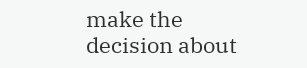make the decision about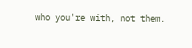who you're with, not them.